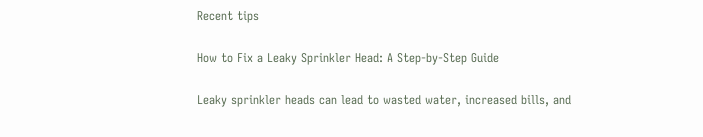Recent tips

How to Fix a Leaky Sprinkler Head: A Step-by-Step Guide

Leaky sprinkler heads can lead to wasted water, increased bills, and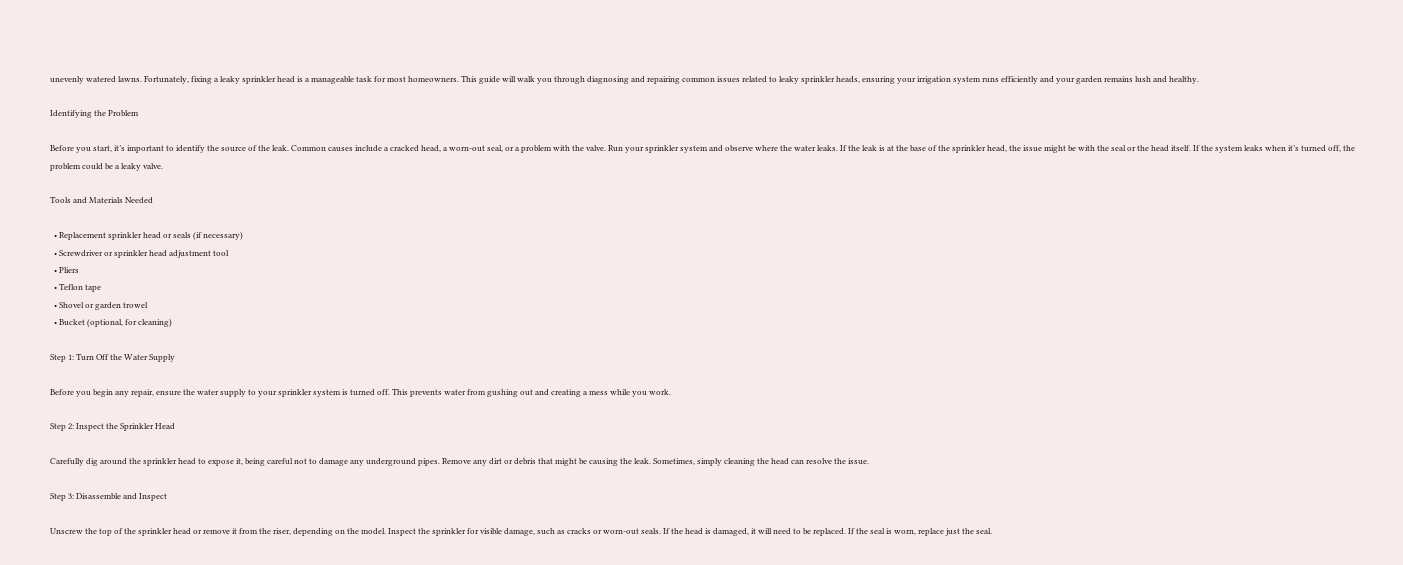unevenly watered lawns. Fortunately, fixing a leaky sprinkler head is a manageable task for most homeowners. This guide will walk you through diagnosing and repairing common issues related to leaky sprinkler heads, ensuring your irrigation system runs efficiently and your garden remains lush and healthy.

Identifying the Problem

Before you start, it’s important to identify the source of the leak. Common causes include a cracked head, a worn-out seal, or a problem with the valve. Run your sprinkler system and observe where the water leaks. If the leak is at the base of the sprinkler head, the issue might be with the seal or the head itself. If the system leaks when it’s turned off, the problem could be a leaky valve.

Tools and Materials Needed

  • Replacement sprinkler head or seals (if necessary)
  • Screwdriver or sprinkler head adjustment tool
  • Pliers
  • Teflon tape
  • Shovel or garden trowel
  • Bucket (optional, for cleaning)

Step 1: Turn Off the Water Supply

Before you begin any repair, ensure the water supply to your sprinkler system is turned off. This prevents water from gushing out and creating a mess while you work.

Step 2: Inspect the Sprinkler Head

Carefully dig around the sprinkler head to expose it, being careful not to damage any underground pipes. Remove any dirt or debris that might be causing the leak. Sometimes, simply cleaning the head can resolve the issue.

Step 3: Disassemble and Inspect

Unscrew the top of the sprinkler head or remove it from the riser, depending on the model. Inspect the sprinkler for visible damage, such as cracks or worn-out seals. If the head is damaged, it will need to be replaced. If the seal is worn, replace just the seal.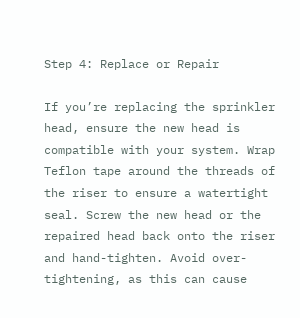Step 4: Replace or Repair

If you’re replacing the sprinkler head, ensure the new head is compatible with your system. Wrap Teflon tape around the threads of the riser to ensure a watertight seal. Screw the new head or the repaired head back onto the riser and hand-tighten. Avoid over-tightening, as this can cause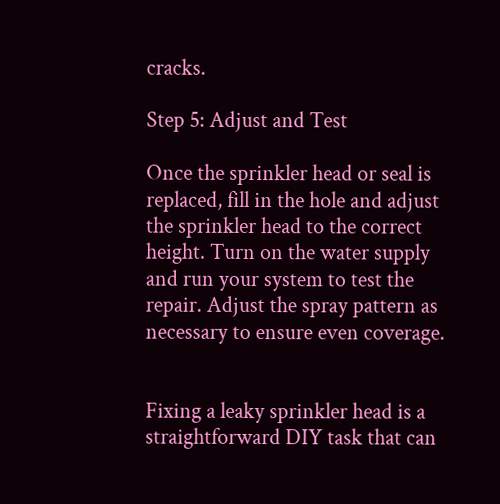cracks.

Step 5: Adjust and Test

Once the sprinkler head or seal is replaced, fill in the hole and adjust the sprinkler head to the correct height. Turn on the water supply and run your system to test the repair. Adjust the spray pattern as necessary to ensure even coverage.


Fixing a leaky sprinkler head is a straightforward DIY task that can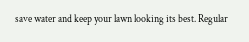save water and keep your lawn looking its best. Regular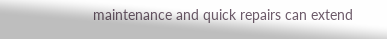maintenance and quick repairs can extend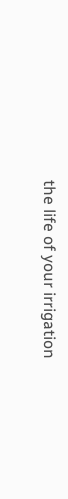the life of your irrigation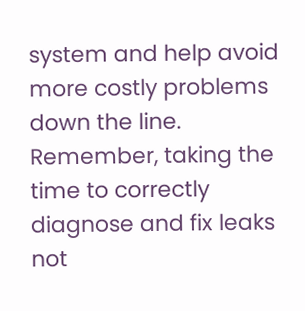system and help avoid more costly problems down the line. Remember, taking the time to correctly diagnose and fix leaks not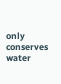only conserves water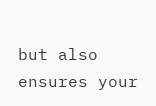but also ensures your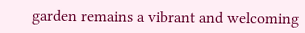garden remains a vibrant and welcoming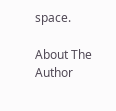space.

About The Author